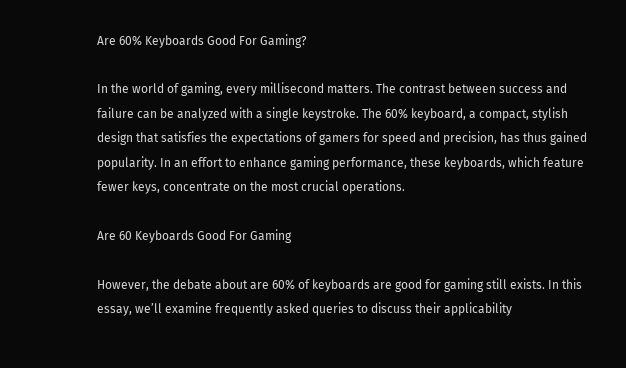Are 60% Keyboards Good For Gaming?

In the world of gaming, every millisecond matters. The contrast between success and failure can be analyzed with a single keystroke. The 60% keyboard, a compact, stylish design that satisfies the expectations of gamers for speed and precision, has thus gained popularity. In an effort to enhance gaming performance, these keyboards, which feature fewer keys, concentrate on the most crucial operations.

Are 60 Keyboards Good For Gaming

However, the debate about are 60% of keyboards are good for gaming still exists. In this essay, we’ll examine frequently asked queries to discuss their applicability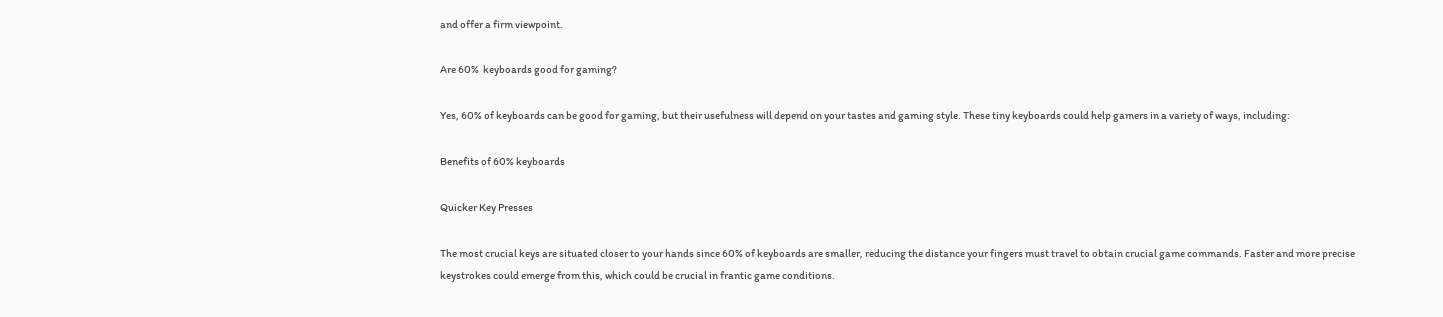and offer a firm viewpoint.

Are 60%  keyboards good for gaming?

Yes, 60% of keyboards can be good for gaming, but their usefulness will depend on your tastes and gaming style. These tiny keyboards could help gamers in a variety of ways, including:

Benefits of 60% keyboards

Quicker Key Presses

The most crucial keys are situated closer to your hands since 60% of keyboards are smaller, reducing the distance your fingers must travel to obtain crucial game commands. Faster and more precise keystrokes could emerge from this, which could be crucial in frantic game conditions.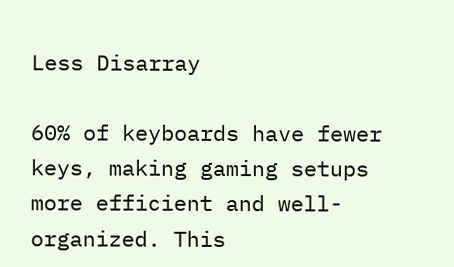Less Disarray

60% of keyboards have fewer keys, making gaming setups more efficient and well-organized. This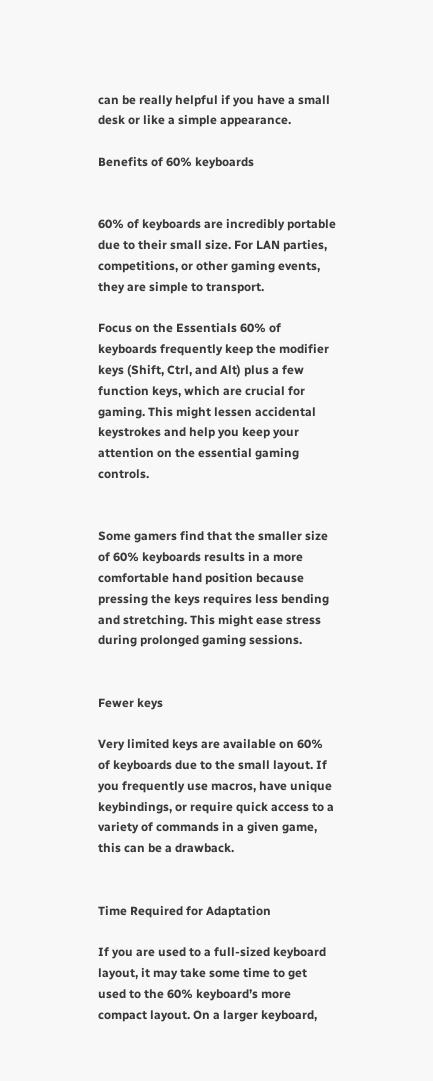can be really helpful if you have a small desk or like a simple appearance.

Benefits of 60% keyboards


60% of keyboards are incredibly portable due to their small size. For LAN parties, competitions, or other gaming events, they are simple to transport.

Focus on the Essentials 60% of keyboards frequently keep the modifier keys (Shift, Ctrl, and Alt) plus a few function keys, which are crucial for gaming. This might lessen accidental keystrokes and help you keep your attention on the essential gaming controls.


Some gamers find that the smaller size of 60% keyboards results in a more comfortable hand position because pressing the keys requires less bending and stretching. This might ease stress during prolonged gaming sessions.


Fewer keys

Very limited keys are available on 60% of keyboards due to the small layout. If you frequently use macros, have unique keybindings, or require quick access to a variety of commands in a given game, this can be a drawback.


Time Required for Adaptation

If you are used to a full-sized keyboard layout, it may take some time to get used to the 60% keyboard’s more compact layout. On a larger keyboard,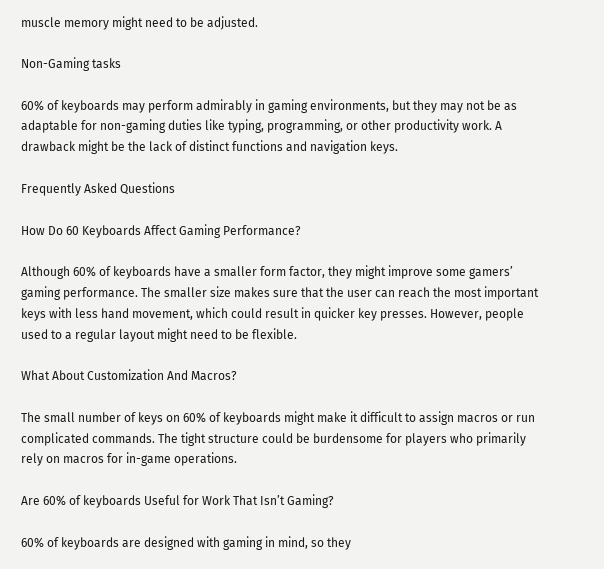muscle memory might need to be adjusted.

Non-Gaming tasks

60% of keyboards may perform admirably in gaming environments, but they may not be as adaptable for non-gaming duties like typing, programming, or other productivity work. A drawback might be the lack of distinct functions and navigation keys.

Frequently Asked Questions

How Do 60 Keyboards Affect Gaming Performance?

Although 60% of keyboards have a smaller form factor, they might improve some gamers’ gaming performance. The smaller size makes sure that the user can reach the most important keys with less hand movement, which could result in quicker key presses. However, people used to a regular layout might need to be flexible.

What About Customization And Macros?

The small number of keys on 60% of keyboards might make it difficult to assign macros or run complicated commands. The tight structure could be burdensome for players who primarily rely on macros for in-game operations.

Are 60% of keyboards Useful for Work That Isn’t Gaming?

60% of keyboards are designed with gaming in mind, so they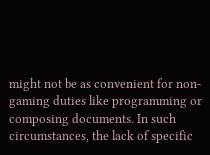might not be as convenient for non-gaming duties like programming or composing documents. In such circumstances, the lack of specific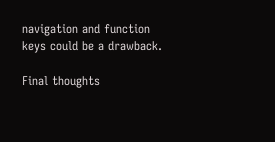navigation and function keys could be a drawback.

Final thoughts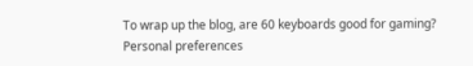To wrap up the blog, are 60 keyboards good for gaming? Personal preferences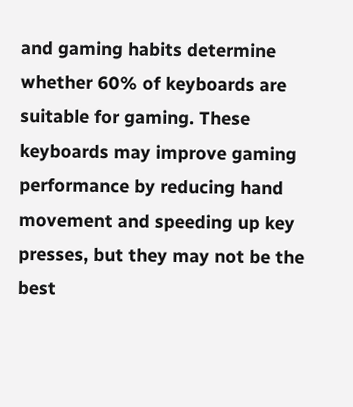and gaming habits determine whether 60% of keyboards are suitable for gaming. These keyboards may improve gaming performance by reducing hand movement and speeding up key presses, but they may not be the best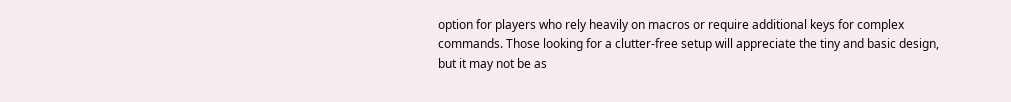option for players who rely heavily on macros or require additional keys for complex commands. Those looking for a clutter-free setup will appreciate the tiny and basic design, but it may not be as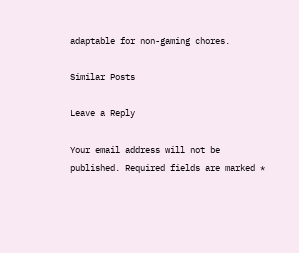adaptable for non-gaming chores.

Similar Posts

Leave a Reply

Your email address will not be published. Required fields are marked *